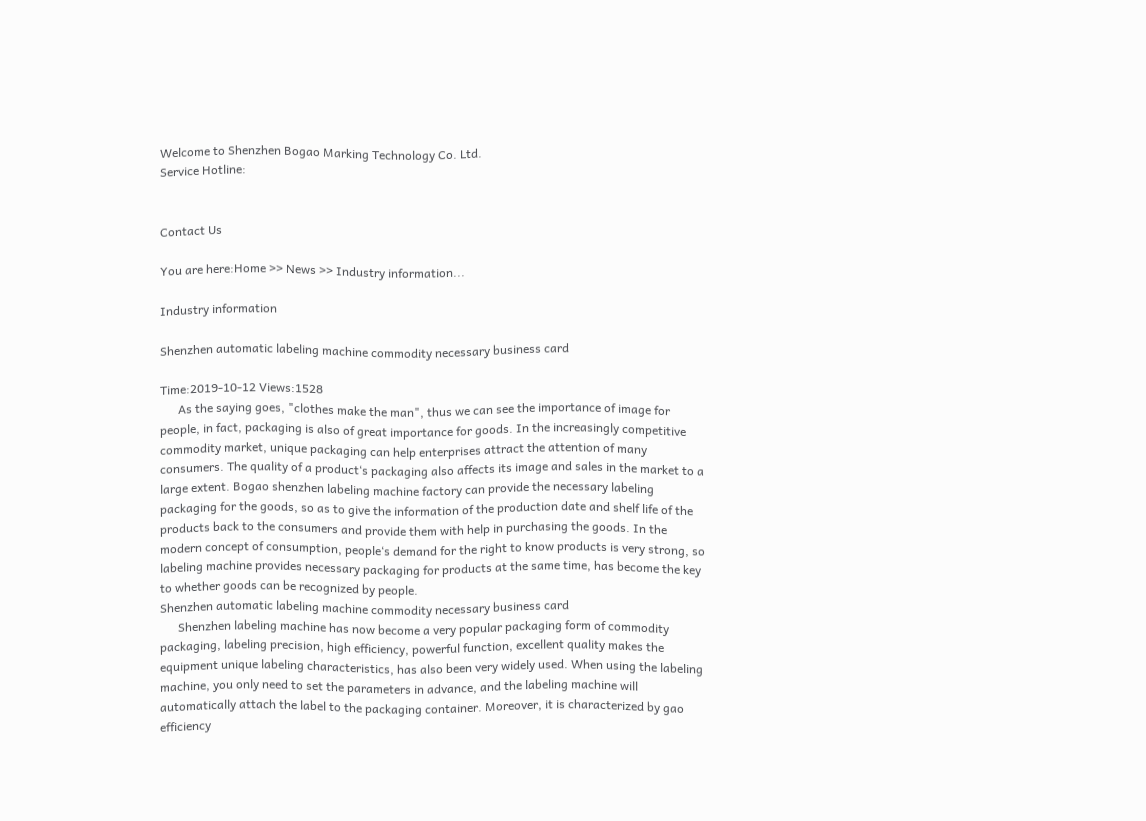Welcome to Shenzhen Bogao Marking Technology Co. Ltd.
Service Hotline:


Contact Us

You are here:Home >> News >> Industry information...

Industry information

Shenzhen automatic labeling machine commodity necessary business card

Time:2019-10-12 Views:1528
      As the saying goes, "clothes make the man", thus we can see the importance of image for people, in fact, packaging is also of great importance for goods. In the increasingly competitive commodity market, unique packaging can help enterprises attract the attention of many consumers. The quality of a product‘s packaging also affects its image and sales in the market to a large extent. Bogao shenzhen labeling machine factory can provide the necessary labeling packaging for the goods, so as to give the information of the production date and shelf life of the products back to the consumers and provide them with help in purchasing the goods. In the modern concept of consumption, people‘s demand for the right to know products is very strong, so labeling machine provides necessary packaging for products at the same time, has become the key to whether goods can be recognized by people.
Shenzhen automatic labeling machine commodity necessary business card
      Shenzhen labeling machine has now become a very popular packaging form of commodity packaging, labeling precision, high efficiency, powerful function, excellent quality makes the equipment unique labeling characteristics, has also been very widely used. When using the labeling machine, you only need to set the parameters in advance, and the labeling machine will automatically attach the label to the packaging container. Moreover, it is characterized by gao efficiency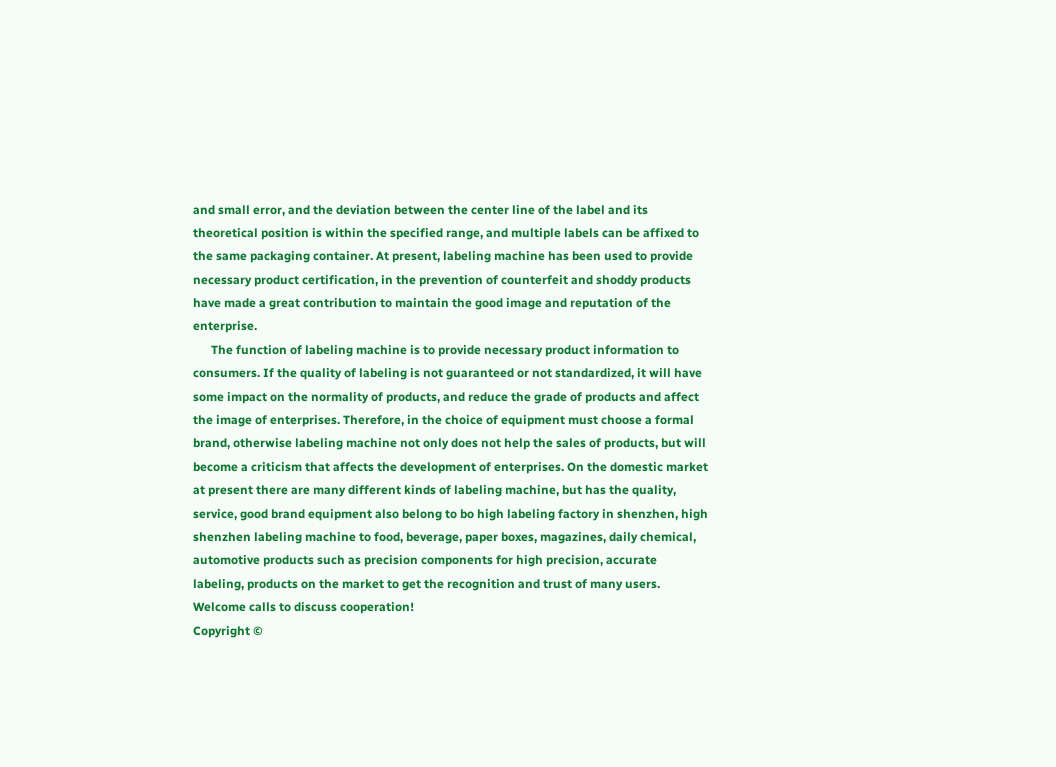and small error, and the deviation between the center line of the label and its theoretical position is within the specified range, and multiple labels can be affixed to the same packaging container. At present, labeling machine has been used to provide necessary product certification, in the prevention of counterfeit and shoddy products have made a great contribution to maintain the good image and reputation of the enterprise.
      The function of labeling machine is to provide necessary product information to consumers. If the quality of labeling is not guaranteed or not standardized, it will have some impact on the normality of products, and reduce the grade of products and affect the image of enterprises. Therefore, in the choice of equipment must choose a formal brand, otherwise labeling machine not only does not help the sales of products, but will become a criticism that affects the development of enterprises. On the domestic market at present there are many different kinds of labeling machine, but has the quality, service, good brand equipment also belong to bo high labeling factory in shenzhen, high shenzhen labeling machine to food, beverage, paper boxes, magazines, daily chemical, automotive products such as precision components for high precision, accurate labeling, products on the market to get the recognition and trust of many users. Welcome calls to discuss cooperation!
Copyright ©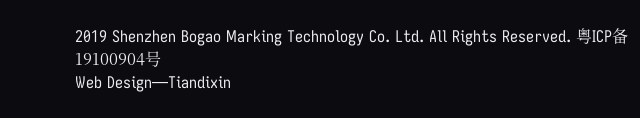2019 Shenzhen Bogao Marking Technology Co. Ltd. All Rights Reserved. 粤ICP备19100904号
Web Design—Tiandixin